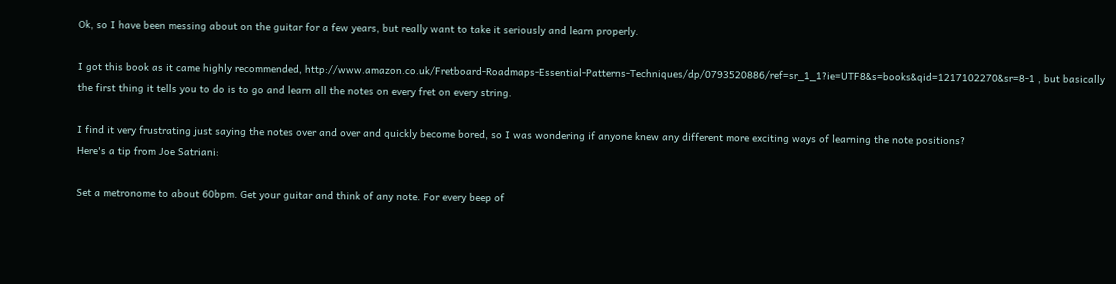Ok, so I have been messing about on the guitar for a few years, but really want to take it seriously and learn properly.

I got this book as it came highly recommended, http://www.amazon.co.uk/Fretboard-Roadmaps-Essential-Patterns-Techniques/dp/0793520886/ref=sr_1_1?ie=UTF8&s=books&qid=1217102270&sr=8-1 , but basically the first thing it tells you to do is to go and learn all the notes on every fret on every string.

I find it very frustrating just saying the notes over and over and quickly become bored, so I was wondering if anyone knew any different more exciting ways of learning the note positions?
Here's a tip from Joe Satriani:

Set a metronome to about 60bpm. Get your guitar and think of any note. For every beep of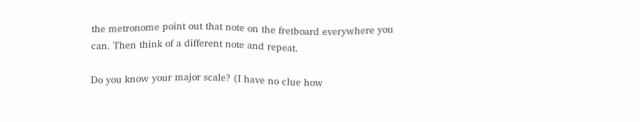the metronome point out that note on the fretboard everywhere you can. Then think of a different note and repeat.

Do you know your major scale? (I have no clue how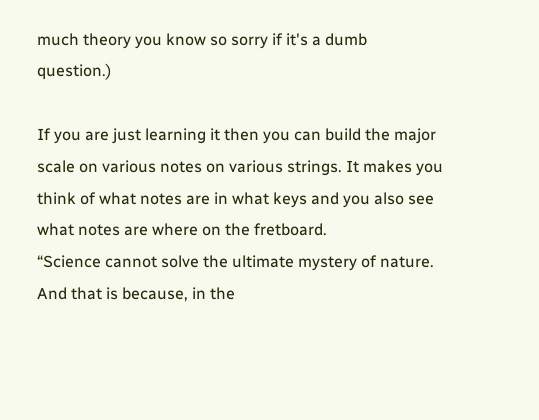much theory you know so sorry if it's a dumb question.)

If you are just learning it then you can build the major scale on various notes on various strings. It makes you think of what notes are in what keys and you also see what notes are where on the fretboard.
“Science cannot solve the ultimate mystery of nature. And that is because, in the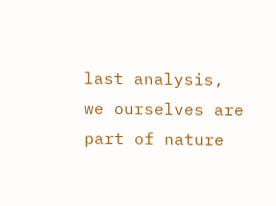last analysis, we ourselves are part of nature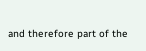and therefore part of the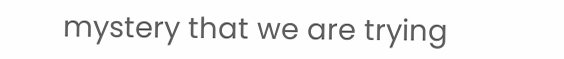mystery that we are trying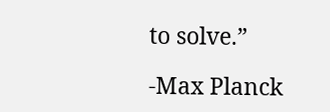to solve.”

-Max Planck